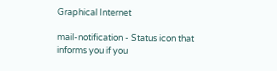Graphical Internet

mail-notification - Status icon that informs you if you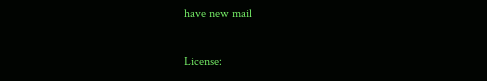have new mail

License: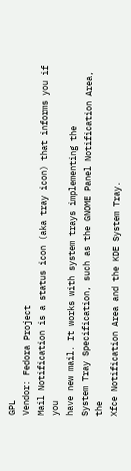GPL
Vendor: Fedora Project
Mail Notification is a status icon (aka tray icon) that informs you if you
have new mail. It works with system trays implementing the
System Tray Specification, such as the GNOME Panel Notification Area, the
Xfce Notification Area and the KDE System Tray.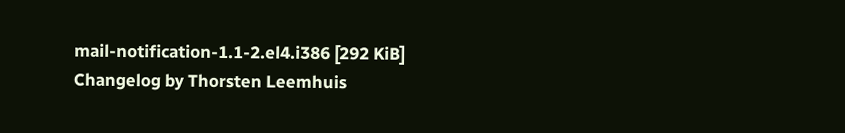mail-notification-1.1-2.el4.i386 [292 KiB] Changelog by Thorsten Leemhuis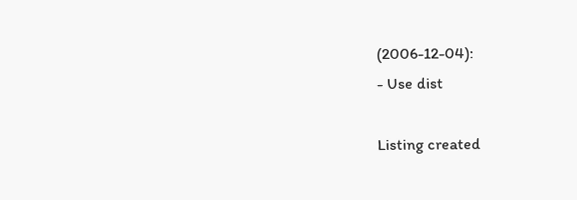(2006-12-04):
- Use dist

Listing created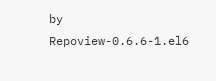by Repoview-0.6.6-1.el6